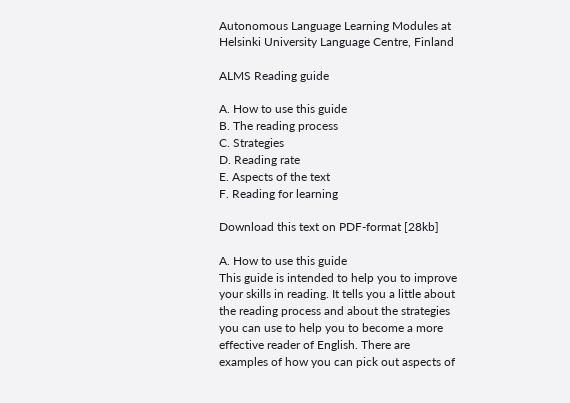Autonomous Language Learning Modules at Helsinki University Language Centre, Finland

ALMS Reading guide

A. How to use this guide
B. The reading process
C. Strategies
D. Reading rate
E. Aspects of the text
F. Reading for learning

Download this text on PDF-format [28kb]

A. How to use this guide
This guide is intended to help you to improve your skills in reading. It tells you a little about the reading process and about the strategies you can use to help you to become a more effective reader of English. There are examples of how you can pick out aspects of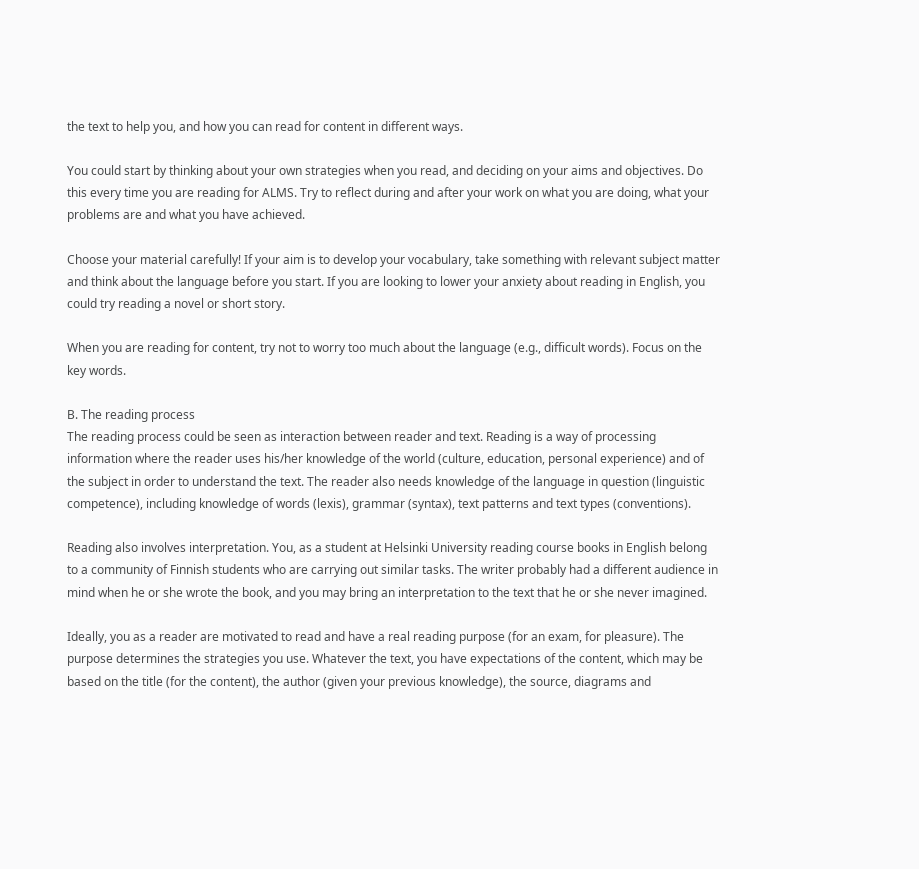the text to help you, and how you can read for content in different ways.

You could start by thinking about your own strategies when you read, and deciding on your aims and objectives. Do this every time you are reading for ALMS. Try to reflect during and after your work on what you are doing, what your problems are and what you have achieved.

Choose your material carefully! If your aim is to develop your vocabulary, take something with relevant subject matter and think about the language before you start. If you are looking to lower your anxiety about reading in English, you could try reading a novel or short story.

When you are reading for content, try not to worry too much about the language (e.g., difficult words). Focus on the key words.

B. The reading process
The reading process could be seen as interaction between reader and text. Reading is a way of processing information where the reader uses his/her knowledge of the world (culture, education, personal experience) and of the subject in order to understand the text. The reader also needs knowledge of the language in question (linguistic competence), including knowledge of words (lexis), grammar (syntax), text patterns and text types (conventions).

Reading also involves interpretation. You, as a student at Helsinki University reading course books in English belong to a community of Finnish students who are carrying out similar tasks. The writer probably had a different audience in mind when he or she wrote the book, and you may bring an interpretation to the text that he or she never imagined.

Ideally, you as a reader are motivated to read and have a real reading purpose (for an exam, for pleasure). The purpose determines the strategies you use. Whatever the text, you have expectations of the content, which may be based on the title (for the content), the author (given your previous knowledge), the source, diagrams and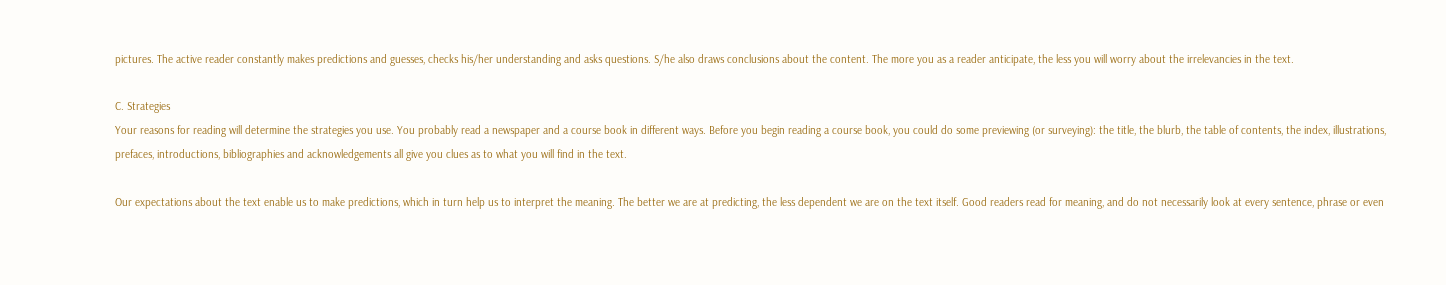pictures. The active reader constantly makes predictions and guesses, checks his/her understanding and asks questions. S/he also draws conclusions about the content. The more you as a reader anticipate, the less you will worry about the irrelevancies in the text.

C. Strategies
Your reasons for reading will determine the strategies you use. You probably read a newspaper and a course book in different ways. Before you begin reading a course book, you could do some previewing (or surveying): the title, the blurb, the table of contents, the index, illustrations, prefaces, introductions, bibliographies and acknowledgements all give you clues as to what you will find in the text.

Our expectations about the text enable us to make predictions, which in turn help us to interpret the meaning. The better we are at predicting, the less dependent we are on the text itself. Good readers read for meaning, and do not necessarily look at every sentence, phrase or even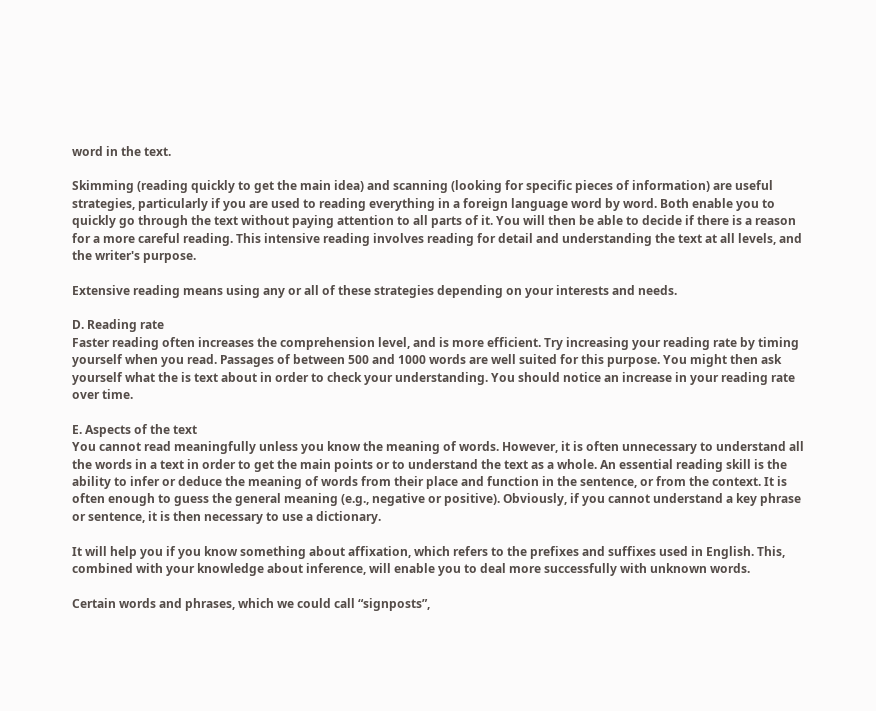word in the text.

Skimming (reading quickly to get the main idea) and scanning (looking for specific pieces of information) are useful strategies, particularly if you are used to reading everything in a foreign language word by word. Both enable you to quickly go through the text without paying attention to all parts of it. You will then be able to decide if there is a reason for a more careful reading. This intensive reading involves reading for detail and understanding the text at all levels, and the writer's purpose.

Extensive reading means using any or all of these strategies depending on your interests and needs.

D. Reading rate
Faster reading often increases the comprehension level, and is more efficient. Try increasing your reading rate by timing yourself when you read. Passages of between 500 and 1000 words are well suited for this purpose. You might then ask yourself what the is text about in order to check your understanding. You should notice an increase in your reading rate over time.

E. Aspects of the text
You cannot read meaningfully unless you know the meaning of words. However, it is often unnecessary to understand all the words in a text in order to get the main points or to understand the text as a whole. An essential reading skill is the ability to infer or deduce the meaning of words from their place and function in the sentence, or from the context. It is often enough to guess the general meaning (e.g., negative or positive). Obviously, if you cannot understand a key phrase or sentence, it is then necessary to use a dictionary.

It will help you if you know something about affixation, which refers to the prefixes and suffixes used in English. This, combined with your knowledge about inference, will enable you to deal more successfully with unknown words.

Certain words and phrases, which we could call “signposts”,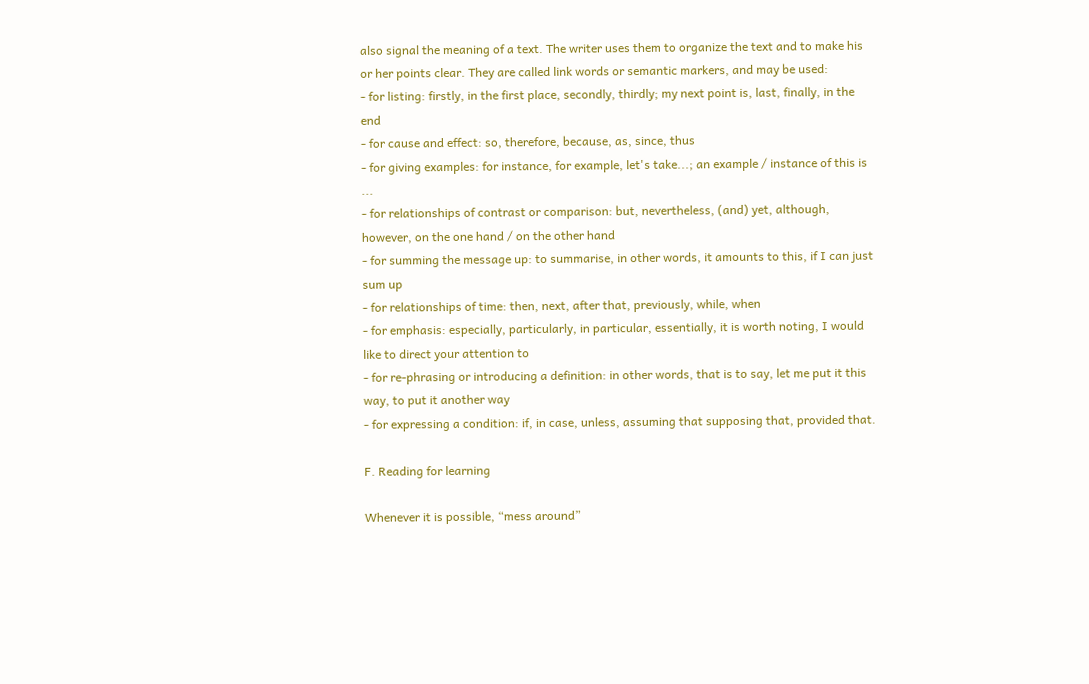also signal the meaning of a text. The writer uses them to organize the text and to make his or her points clear. They are called link words or semantic markers, and may be used:
- for listing: firstly, in the first place, secondly, thirdly; my next point is, last, finally, in the end
- for cause and effect: so, therefore, because, as, since, thus
- for giving examples: for instance, for example, let's take...; an example / instance of this is ...
- for relationships of contrast or comparison: but, nevertheless, (and) yet, although, however, on the one hand / on the other hand
- for summing the message up: to summarise, in other words, it amounts to this, if I can just sum up
- for relationships of time: then, next, after that, previously, while, when
- for emphasis: especially, particularly, in particular, essentially, it is worth noting, I would like to direct your attention to
- for re-phrasing or introducing a definition: in other words, that is to say, let me put it this way, to put it another way
- for expressing a condition: if, in case, unless, assuming that supposing that, provided that.

F. Reading for learning

Whenever it is possible, “mess around”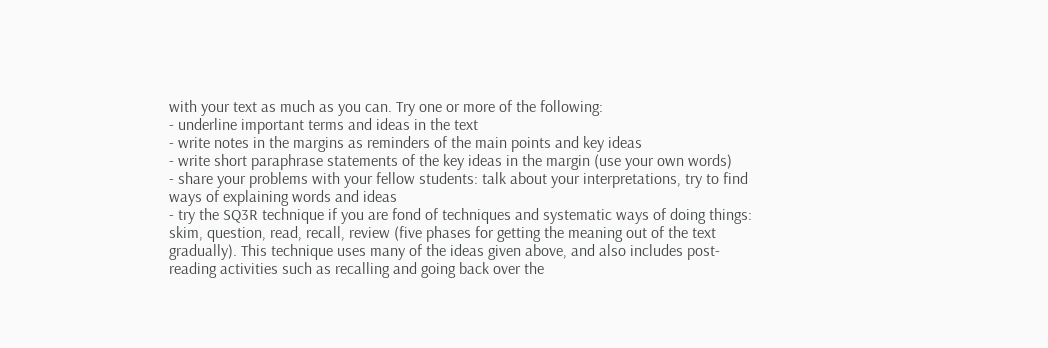with your text as much as you can. Try one or more of the following:
- underline important terms and ideas in the text
- write notes in the margins as reminders of the main points and key ideas
- write short paraphrase statements of the key ideas in the margin (use your own words)
- share your problems with your fellow students: talk about your interpretations, try to find ways of explaining words and ideas
- try the SQ3R technique if you are fond of techniques and systematic ways of doing things: skim, question, read, recall, review (five phases for getting the meaning out of the text gradually). This technique uses many of the ideas given above, and also includes post-reading activities such as recalling and going back over the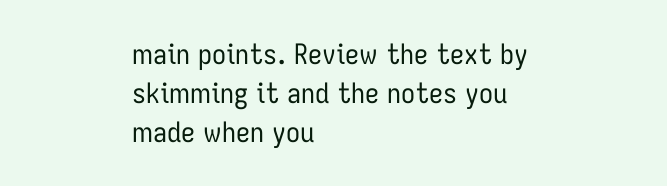main points. Review the text by skimming it and the notes you made when you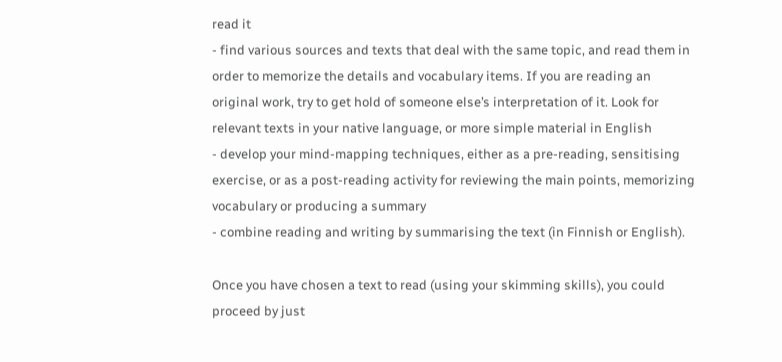read it
- find various sources and texts that deal with the same topic, and read them in order to memorize the details and vocabulary items. If you are reading an original work, try to get hold of someone else’s interpretation of it. Look for relevant texts in your native language, or more simple material in English
- develop your mind-mapping techniques, either as a pre-reading, sensitising exercise, or as a post-reading activity for reviewing the main points, memorizing vocabulary or producing a summary
- combine reading and writing by summarising the text (in Finnish or English).

Once you have chosen a text to read (using your skimming skills), you could proceed by just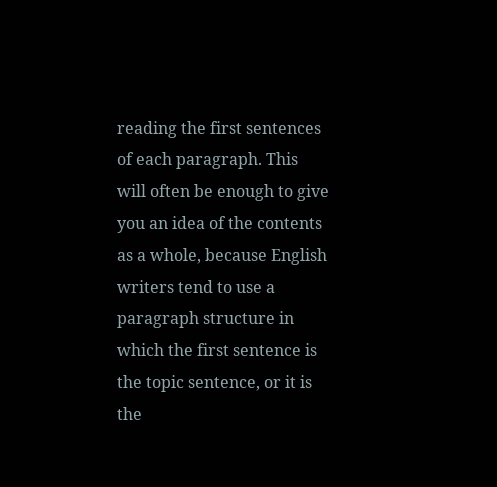reading the first sentences of each paragraph. This will often be enough to give you an idea of the contents as a whole, because English writers tend to use a paragraph structure in which the first sentence is the topic sentence, or it is the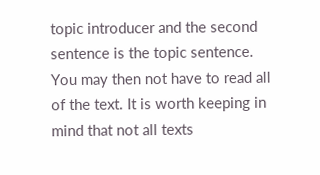topic introducer and the second sentence is the topic sentence. You may then not have to read all of the text. It is worth keeping in mind that not all texts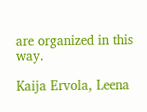are organized in this way.

Kaija Ervola, Leena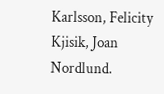Karlsson, Felicity Kjisik, Joan Nordlund.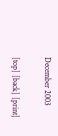December 2003

[top] [back] [print]